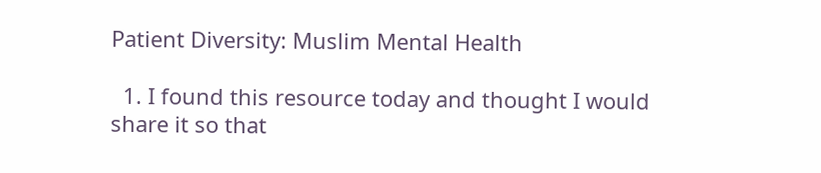Patient Diversity: Muslim Mental Health

  1. I found this resource today and thought I would share it so that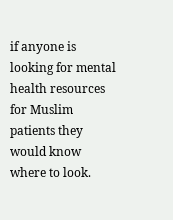if anyone is looking for mental health resources for Muslim patients they would know where to look.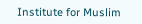Institute for Muslim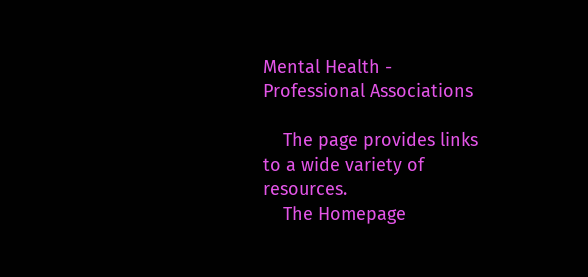Mental Health - Professional Associations

    The page provides links to a wide variety of resources.
    The Homepage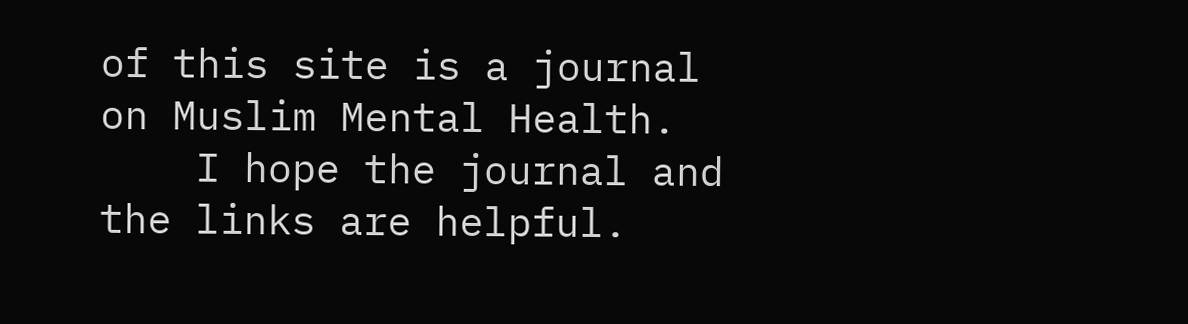of this site is a journal on Muslim Mental Health.
    I hope the journal and the links are helpful.